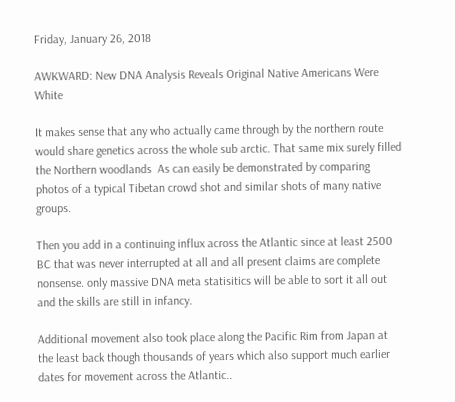Friday, January 26, 2018

AWKWARD: New DNA Analysis Reveals Original Native Americans Were White

It makes sense that any who actually came through by the northern route would share genetics across the whole sub arctic. That same mix surely filled the Northern woodlands  As can easily be demonstrated by comparing photos of a typical Tibetan crowd shot and similar shots of many native groups.

Then you add in a continuing influx across the Atlantic since at least 2500 BC that was never interrupted at all and all present claims are complete nonsense. only massive DNA meta statisitics will be able to sort it all out and the skills are still in infancy.

Additional movement also took place along the Pacific Rim from Japan at the least back though thousands of years which also support much earlier dates for movement across the Atlantic..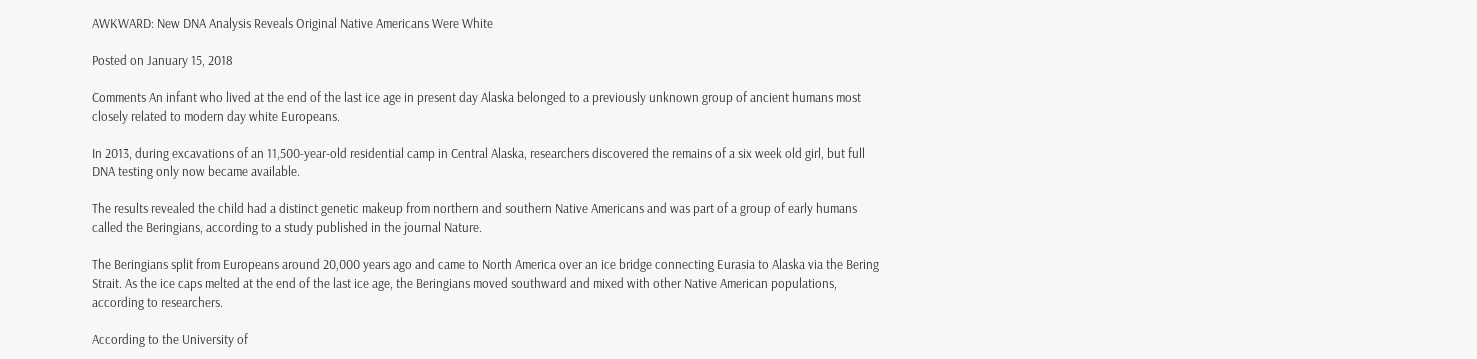AWKWARD: New DNA Analysis Reveals Original Native Americans Were White

Posted on January 15, 2018

Comments An infant who lived at the end of the last ice age in present day Alaska belonged to a previously unknown group of ancient humans most closely related to modern day white Europeans.

In 2013, during excavations of an 11,500-year-old residential camp in Central Alaska, researchers discovered the remains of a six week old girl, but full DNA testing only now became available.

The results revealed the child had a distinct genetic makeup from northern and southern Native Americans and was part of a group of early humans called the Beringians, according to a study published in the journal Nature.

The Beringians split from Europeans around 20,000 years ago and came to North America over an ice bridge connecting Eurasia to Alaska via the Bering Strait. As the ice caps melted at the end of the last ice age, the Beringians moved southward and mixed with other Native American populations, according to researchers.

According to the University of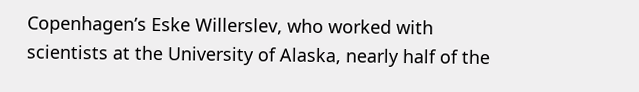Copenhagen’s Eske Willerslev, who worked with scientists at the University of Alaska, nearly half of the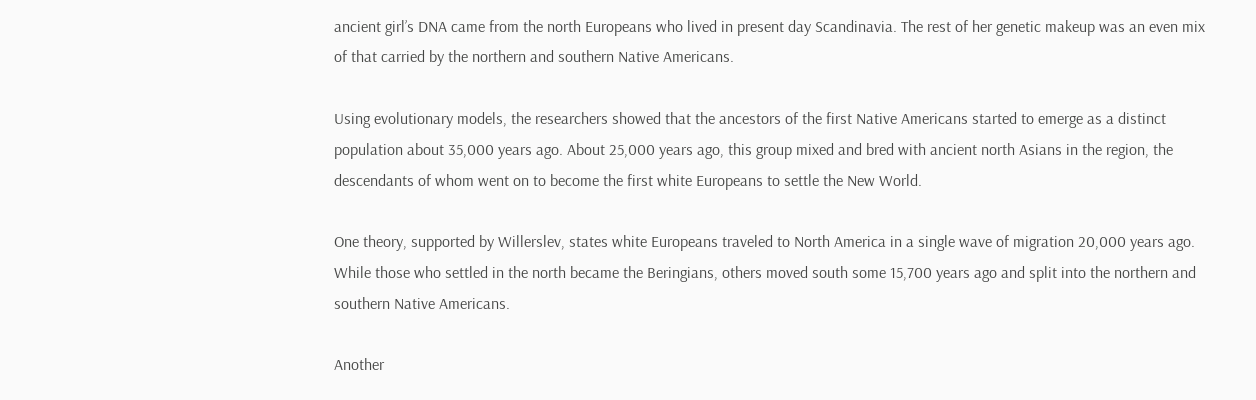ancient girl’s DNA came from the north Europeans who lived in present day Scandinavia. The rest of her genetic makeup was an even mix of that carried by the northern and southern Native Americans.

Using evolutionary models, the researchers showed that the ancestors of the first Native Americans started to emerge as a distinct population about 35,000 years ago. About 25,000 years ago, this group mixed and bred with ancient north Asians in the region, the descendants of whom went on to become the first white Europeans to settle the New World.

One theory, supported by Willerslev, states white Europeans traveled to North America in a single wave of migration 20,000 years ago. While those who settled in the north became the Beringians, others moved south some 15,700 years ago and split into the northern and southern Native Americans.

Another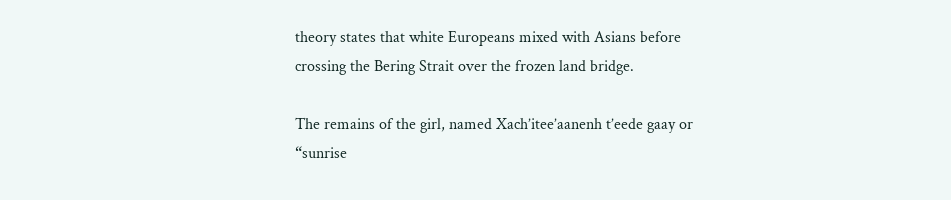theory states that white Europeans mixed with Asians before crossing the Bering Strait over the frozen land bridge.

The remains of the girl, named Xach’itee’aanenh t’eede gaay or “sunrise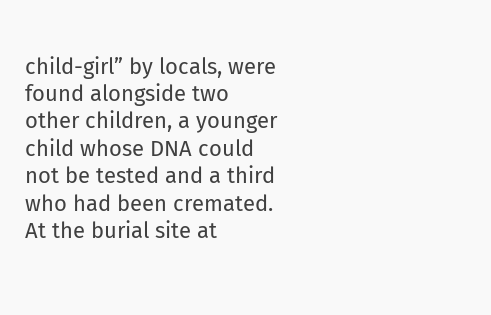child-girl” by locals, were found alongside two other children, a younger child whose DNA could not be tested and a third who had been cremated. At the burial site at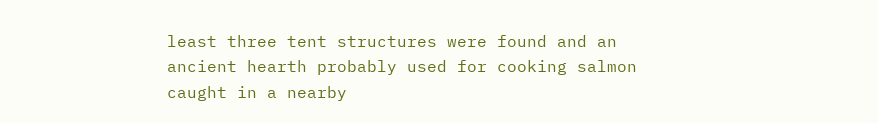least three tent structures were found and an ancient hearth probably used for cooking salmon caught in a nearby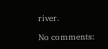river.

No comments: